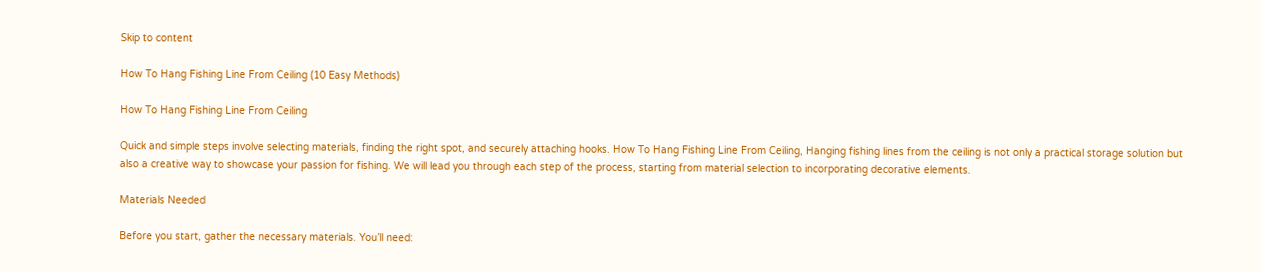Skip to content

How To Hang Fishing Line From Ceiling (10 Easy Methods)

How To Hang Fishing Line From Ceiling

Quick and simple steps involve selecting materials, finding the right spot, and securely attaching hooks. How To Hang Fishing Line From Ceiling, Hanging fishing lines from the ceiling is not only a practical storage solution but also a creative way to showcase your passion for fishing. We will lead you through each step of the process, starting from material selection to incorporating decorative elements.

Materials Needed

Before you start, gather the necessary materials. You’ll need: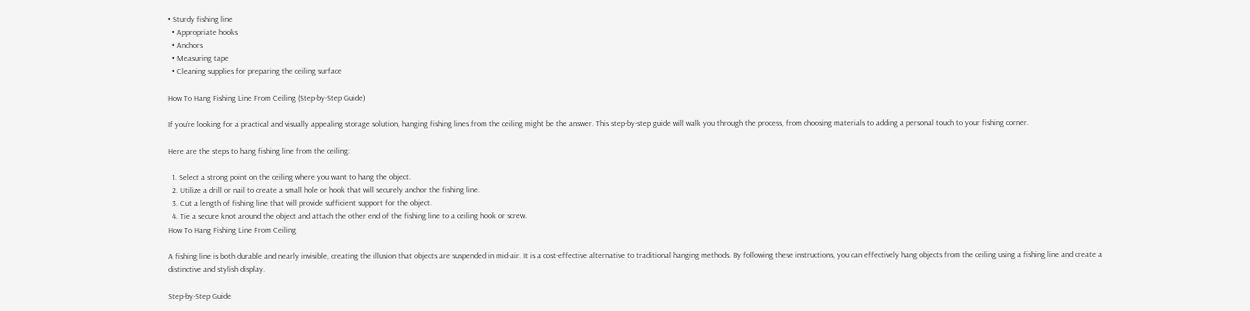• Sturdy fishing line
  • Appropriate hooks
  • Anchors
  • Measuring tape
  • Cleaning supplies for preparing the ceiling surface

How To Hang Fishing Line From Ceiling (Step-by-Step Guide)

If you’re looking for a practical and visually appealing storage solution, hanging fishing lines from the ceiling might be the answer. This step-by-step guide will walk you through the process, from choosing materials to adding a personal touch to your fishing corner.

Here are the steps to hang fishing line from the ceiling:

  1. Select a strong point on the ceiling where you want to hang the object.
  2. Utilize a drill or nail to create a small hole or hook that will securely anchor the fishing line.
  3. Cut a length of fishing line that will provide sufficient support for the object.
  4. Tie a secure knot around the object and attach the other end of the fishing line to a ceiling hook or screw.
How To Hang Fishing Line From Ceiling

A fishing line is both durable and nearly invisible, creating the illusion that objects are suspended in mid-air. It is a cost-effective alternative to traditional hanging methods. By following these instructions, you can effectively hang objects from the ceiling using a fishing line and create a distinctive and stylish display.

Step-by-Step Guide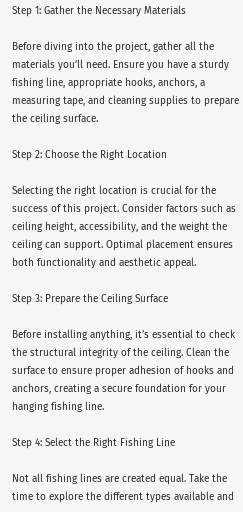Step 1: Gather the Necessary Materials

Before diving into the project, gather all the materials you’ll need. Ensure you have a sturdy fishing line, appropriate hooks, anchors, a measuring tape, and cleaning supplies to prepare the ceiling surface.

Step 2: Choose the Right Location

Selecting the right location is crucial for the success of this project. Consider factors such as ceiling height, accessibility, and the weight the ceiling can support. Optimal placement ensures both functionality and aesthetic appeal.

Step 3: Prepare the Ceiling Surface

Before installing anything, it’s essential to check the structural integrity of the ceiling. Clean the surface to ensure proper adhesion of hooks and anchors, creating a secure foundation for your hanging fishing line.

Step 4: Select the Right Fishing Line

Not all fishing lines are created equal. Take the time to explore the different types available and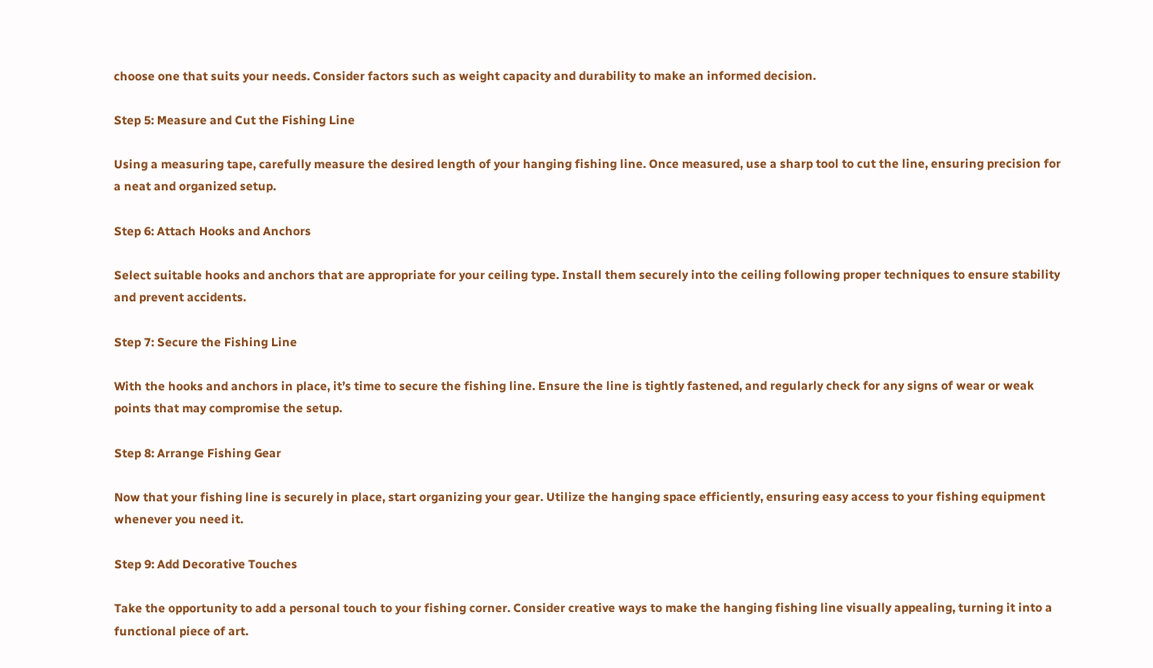choose one that suits your needs. Consider factors such as weight capacity and durability to make an informed decision.

Step 5: Measure and Cut the Fishing Line

Using a measuring tape, carefully measure the desired length of your hanging fishing line. Once measured, use a sharp tool to cut the line, ensuring precision for a neat and organized setup.

Step 6: Attach Hooks and Anchors

Select suitable hooks and anchors that are appropriate for your ceiling type. Install them securely into the ceiling following proper techniques to ensure stability and prevent accidents.

Step 7: Secure the Fishing Line

With the hooks and anchors in place, it’s time to secure the fishing line. Ensure the line is tightly fastened, and regularly check for any signs of wear or weak points that may compromise the setup.

Step 8: Arrange Fishing Gear

Now that your fishing line is securely in place, start organizing your gear. Utilize the hanging space efficiently, ensuring easy access to your fishing equipment whenever you need it.

Step 9: Add Decorative Touches

Take the opportunity to add a personal touch to your fishing corner. Consider creative ways to make the hanging fishing line visually appealing, turning it into a functional piece of art.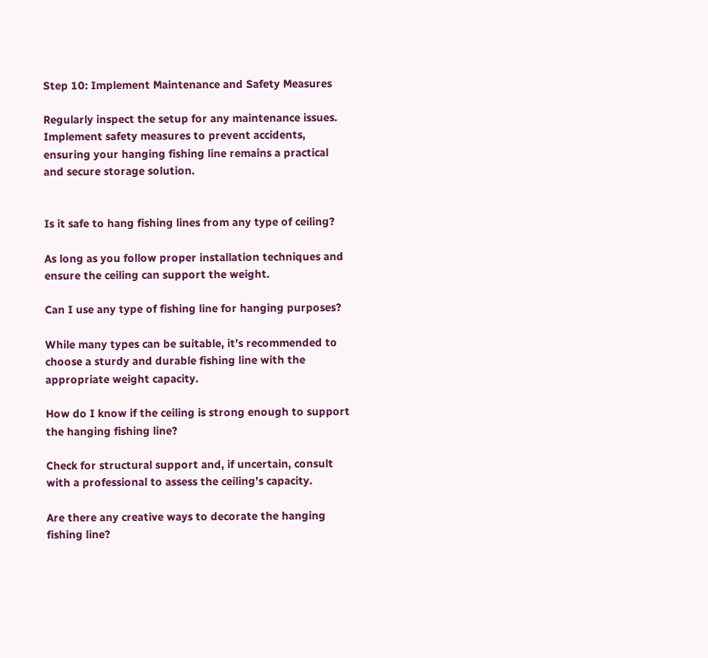Step 10: Implement Maintenance and Safety Measures

Regularly inspect the setup for any maintenance issues. Implement safety measures to prevent accidents, ensuring your hanging fishing line remains a practical and secure storage solution.


Is it safe to hang fishing lines from any type of ceiling?

As long as you follow proper installation techniques and ensure the ceiling can support the weight.

Can I use any type of fishing line for hanging purposes?

While many types can be suitable, it’s recommended to choose a sturdy and durable fishing line with the appropriate weight capacity.

How do I know if the ceiling is strong enough to support the hanging fishing line?

Check for structural support and, if uncertain, consult with a professional to assess the ceiling’s capacity.

Are there any creative ways to decorate the hanging fishing line?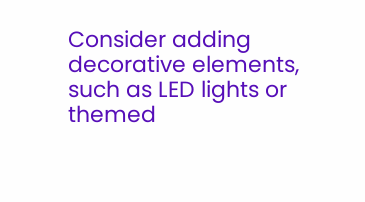Consider adding decorative elements, such as LED lights or themed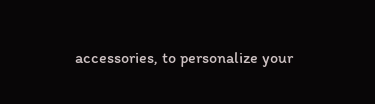accessories, to personalize your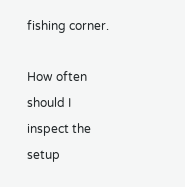fishing corner.

How often should I inspect the setup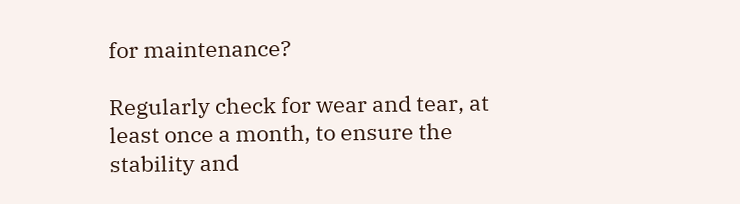for maintenance?

Regularly check for wear and tear, at least once a month, to ensure the stability and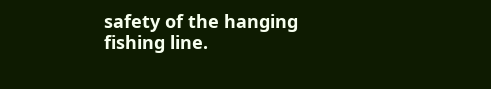safety of the hanging fishing line.